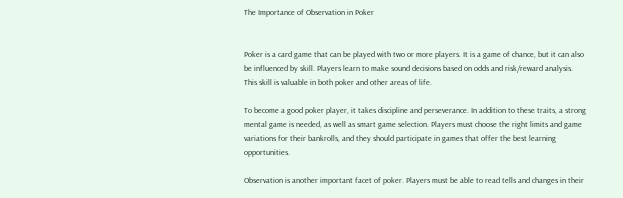The Importance of Observation in Poker


Poker is a card game that can be played with two or more players. It is a game of chance, but it can also be influenced by skill. Players learn to make sound decisions based on odds and risk/reward analysis. This skill is valuable in both poker and other areas of life.

To become a good poker player, it takes discipline and perseverance. In addition to these traits, a strong mental game is needed, as well as smart game selection. Players must choose the right limits and game variations for their bankrolls, and they should participate in games that offer the best learning opportunities.

Observation is another important facet of poker. Players must be able to read tells and changes in their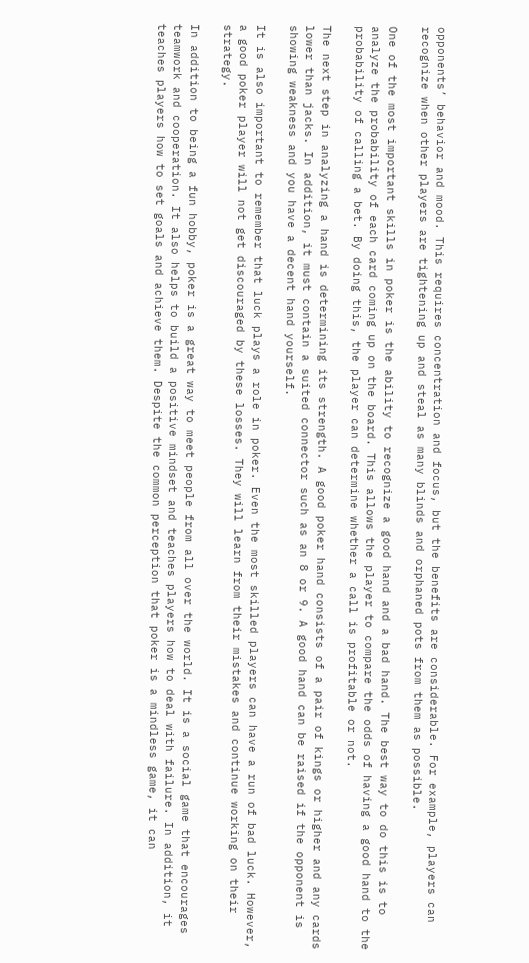opponents’ behavior and mood. This requires concentration and focus, but the benefits are considerable. For example, players can recognize when other players are tightening up and steal as many blinds and orphaned pots from them as possible.

One of the most important skills in poker is the ability to recognize a good hand and a bad hand. The best way to do this is to analyze the probability of each card coming up on the board. This allows the player to compare the odds of having a good hand to the probability of calling a bet. By doing this, the player can determine whether a call is profitable or not.

The next step in analyzing a hand is determining its strength. A good poker hand consists of a pair of kings or higher and any cards lower than jacks. In addition, it must contain a suited connector such as an 8 or 9. A good hand can be raised if the opponent is showing weakness and you have a decent hand yourself.

It is also important to remember that luck plays a role in poker. Even the most skilled players can have a run of bad luck. However, a good poker player will not get discouraged by these losses. They will learn from their mistakes and continue working on their strategy.

In addition to being a fun hobby, poker is a great way to meet people from all over the world. It is a social game that encourages teamwork and cooperation. It also helps to build a positive mindset and teaches players how to deal with failure. In addition, it teaches players how to set goals and achieve them. Despite the common perception that poker is a mindless game, it can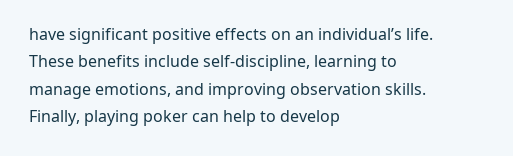have significant positive effects on an individual’s life. These benefits include self-discipline, learning to manage emotions, and improving observation skills. Finally, playing poker can help to develop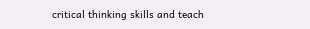critical thinking skills and teach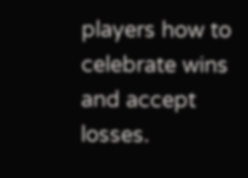players how to celebrate wins and accept losses.